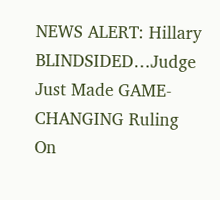NEWS ALERT: Hillary BLINDSIDED…Judge Just Made GAME-CHANGING Ruling On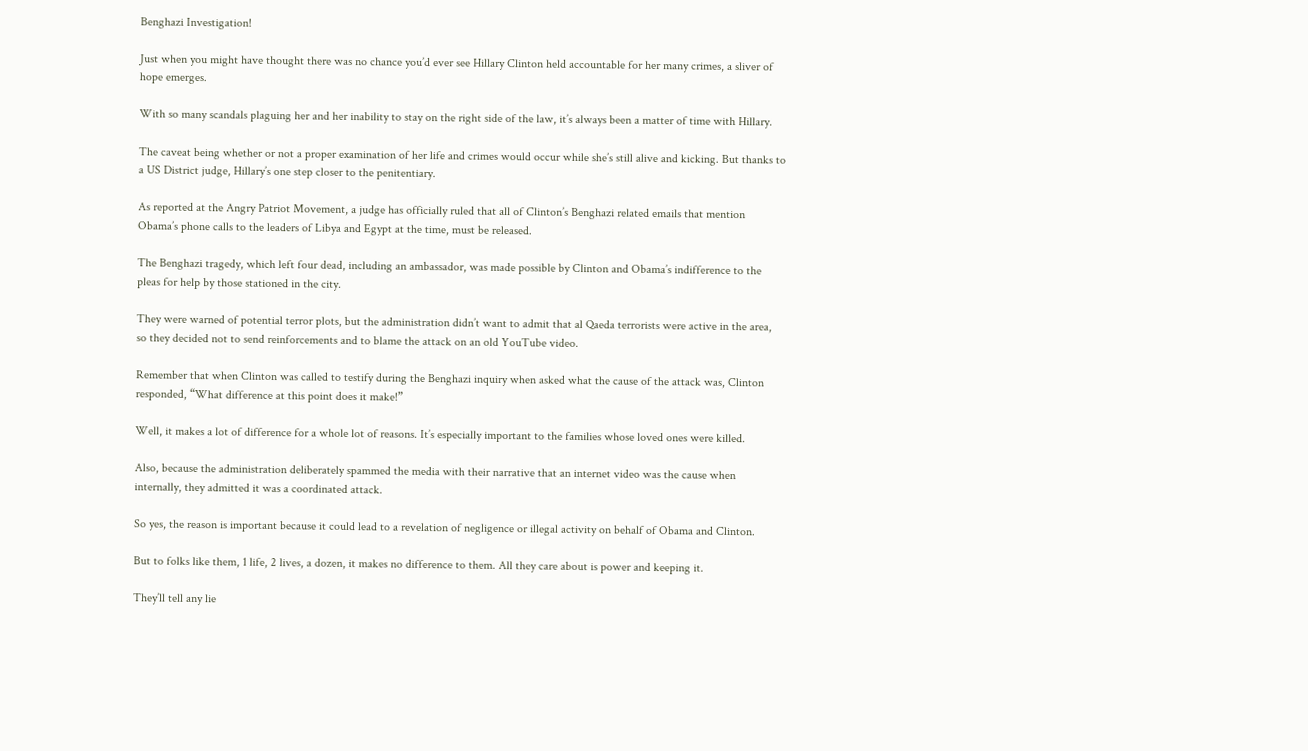Benghazi Investigation!

Just when you might have thought there was no chance you’d ever see Hillary Clinton held accountable for her many crimes, a sliver of hope emerges.

With so many scandals plaguing her and her inability to stay on the right side of the law, it’s always been a matter of time with Hillary.

The caveat being whether or not a proper examination of her life and crimes would occur while she’s still alive and kicking. But thanks to a US District judge, Hillary’s one step closer to the penitentiary.

As reported at the Angry Patriot Movement, a judge has officially ruled that all of Clinton’s Benghazi related emails that mention Obama’s phone calls to the leaders of Libya and Egypt at the time, must be released.

The Benghazi tragedy, which left four dead, including an ambassador, was made possible by Clinton and Obama’s indifference to the pleas for help by those stationed in the city.

They were warned of potential terror plots, but the administration didn’t want to admit that al Qaeda terrorists were active in the area, so they decided not to send reinforcements and to blame the attack on an old YouTube video.

Remember that when Clinton was called to testify during the Benghazi inquiry when asked what the cause of the attack was, Clinton responded, “What difference at this point does it make!”

Well, it makes a lot of difference for a whole lot of reasons. It’s especially important to the families whose loved ones were killed.

Also, because the administration deliberately spammed the media with their narrative that an internet video was the cause when internally, they admitted it was a coordinated attack.

So yes, the reason is important because it could lead to a revelation of negligence or illegal activity on behalf of Obama and Clinton.

But to folks like them, 1 life, 2 lives, a dozen, it makes no difference to them. All they care about is power and keeping it.

They’ll tell any lie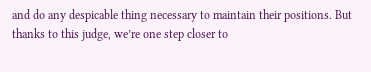and do any despicable thing necessary to maintain their positions. But thanks to this judge, we’re one step closer to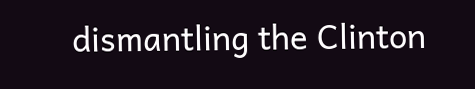dismantling the Clinton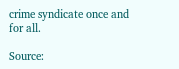crime syndicate once and for all.

Source: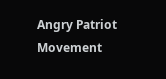Angry Patriot Movement